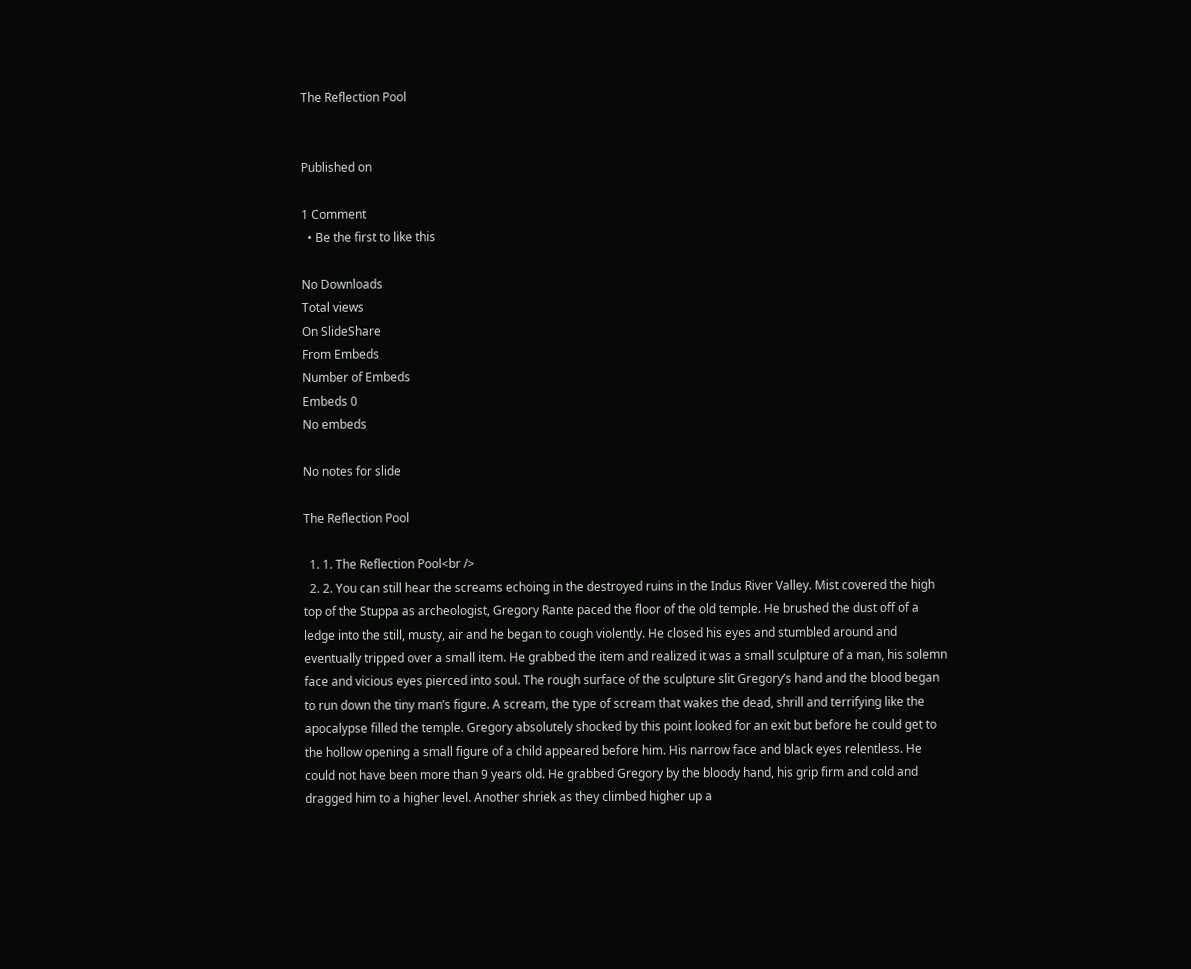The Reflection Pool


Published on

1 Comment
  • Be the first to like this

No Downloads
Total views
On SlideShare
From Embeds
Number of Embeds
Embeds 0
No embeds

No notes for slide

The Reflection Pool

  1. 1. The Reflection Pool<br />
  2. 2. You can still hear the screams echoing in the destroyed ruins in the Indus River Valley. Mist covered the high top of the Stuppa as archeologist, Gregory Rante paced the floor of the old temple. He brushed the dust off of a ledge into the still, musty, air and he began to cough violently. He closed his eyes and stumbled around and eventually tripped over a small item. He grabbed the item and realized it was a small sculpture of a man, his solemn face and vicious eyes pierced into soul. The rough surface of the sculpture slit Gregory’s hand and the blood began to run down the tiny man’s figure. A scream, the type of scream that wakes the dead, shrill and terrifying like the apocalypse filled the temple. Gregory absolutely shocked by this point looked for an exit but before he could get to the hollow opening a small figure of a child appeared before him. His narrow face and black eyes relentless. He could not have been more than 9 years old. He grabbed Gregory by the bloody hand, his grip firm and cold and dragged him to a higher level. Another shriek as they climbed higher up a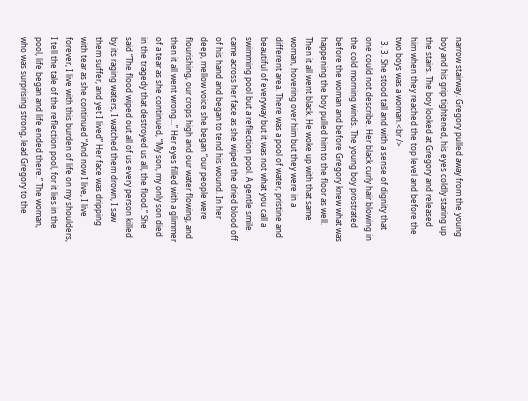narrow stairway. Gregory pulled away from the young boy and his grip tightened, his eyes coldly staring up the stairs. The boy looked at Gregory and released him when they reached the top level and before the two boys was a woman.<br />
  3. 3. She stood tall and with a sense of dignity that one could not describe. Her black curly hair blowing in the cold morning winds. The young boy prostrated before the woman and before Gregory knew what was happening the boy pulled him to the floor as well. Then it all went black. He woke up with that same woman, hovering over him but they were in a different area. There was a pool of water, pristine and beautiful of everyway but it was not what you call a swimming pool but a reflection pool. A gentle smile came across her face as she wiped the dried blood off of his hand and began to tend his wound. In her deep, mellow voice she began “our people were flourishing, our crops high and our water flowing, and then it all went wrong…” Her eyes filled with a glimmer of a tear as she continued, “My son, my only son died in the tragedy that destroyed us all, the flood.” She said “The flood wiped out all of us every person killed by its raging waters, I watched them drown, I saw them suffer, and yet I lived” Her face was dripping with tear as she continued “And now I live, I live forever, I live with this burden of life on my shoulders, I tell the tale of the reflection pool, for it lies in the pool, life began and life ended there.” The woman, who was surprising strong, lead Gregory to the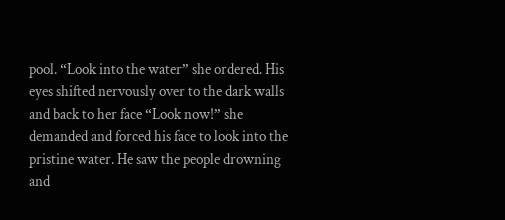pool. “Look into the water” she ordered. His eyes shifted nervously over to the dark walls and back to her face “Look now!” she demanded and forced his face to look into the pristine water. He saw the people drowning and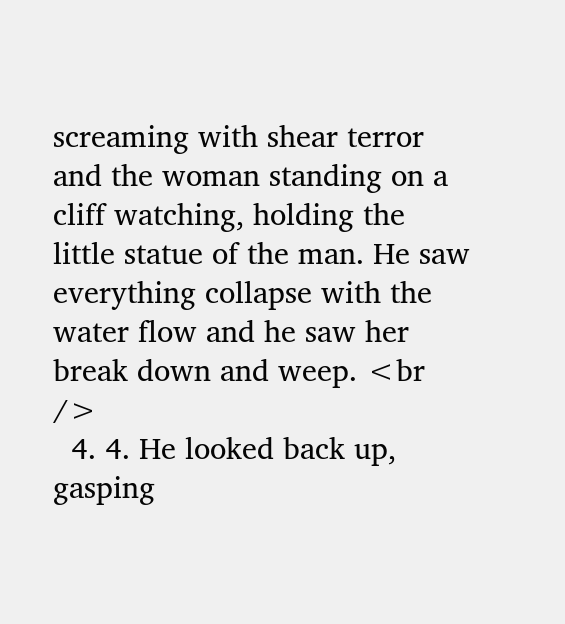screaming with shear terror and the woman standing on a cliff watching, holding the little statue of the man. He saw everything collapse with the water flow and he saw her break down and weep. <br />
  4. 4. He looked back up, gasping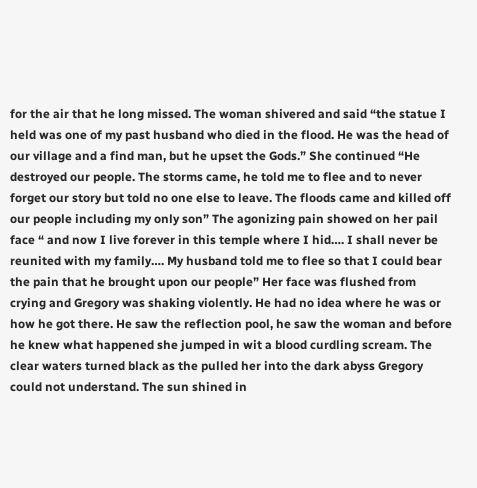for the air that he long missed. The woman shivered and said “the statue I held was one of my past husband who died in the flood. He was the head of our village and a find man, but he upset the Gods.” She continued “He destroyed our people. The storms came, he told me to flee and to never forget our story but told no one else to leave. The floods came and killed off our people including my only son” The agonizing pain showed on her pail face “ and now I live forever in this temple where I hid…. I shall never be reunited with my family…. My husband told me to flee so that I could bear the pain that he brought upon our people” Her face was flushed from crying and Gregory was shaking violently. He had no idea where he was or how he got there. He saw the reflection pool, he saw the woman and before he knew what happened she jumped in wit a blood curdling scream. The clear waters turned black as the pulled her into the dark abyss Gregory could not understand. The sun shined in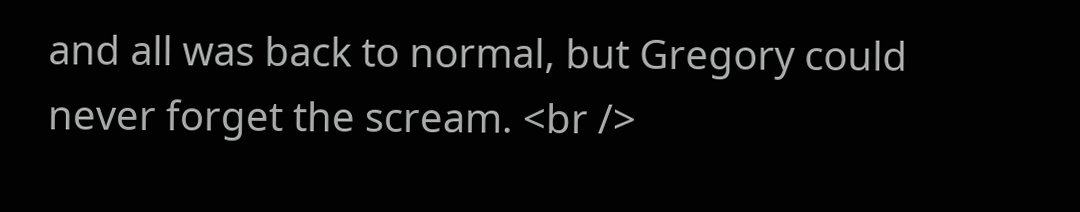and all was back to normal, but Gregory could never forget the scream. <br />